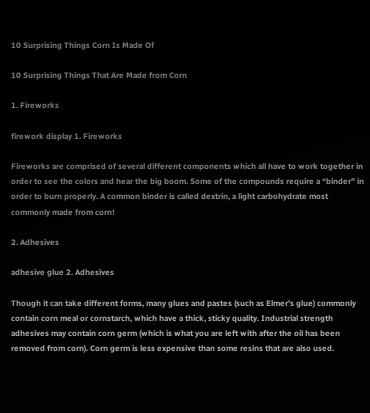10 Surprising Things Corn Is Made Of

10 Surprising Things That Are Made from Corn

1. Fireworks

firework display 1. Fireworks

Fireworks are comprised of several different components which all have to work together in order to see the colors and hear the big boom. Some of the compounds require a “binder” in order to burn properly. A common binder is called dextrin, a light carbohydrate most commonly made from corn!

2. Adhesives

adhesive glue 2. Adhesives

Though it can take different forms, many glues and pastes (such as Elmer’s glue) commonly contain corn meal or cornstarch, which have a thick, sticky quality. Industrial strength adhesives may contain corn germ (which is what you are left with after the oil has been removed from corn). Corn germ is less expensive than some resins that are also used.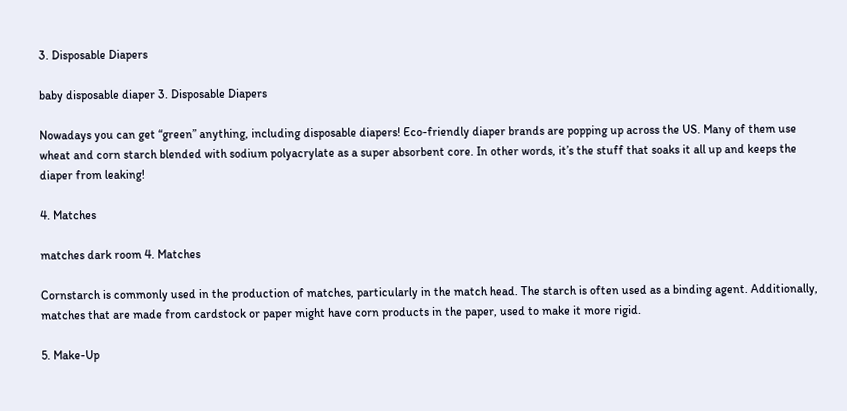3. Disposable Diapers

baby disposable diaper 3. Disposable Diapers

Nowadays you can get “green” anything, including disposable diapers! Eco-friendly diaper brands are popping up across the US. Many of them use wheat and corn starch blended with sodium polyacrylate as a super absorbent core. In other words, it’s the stuff that soaks it all up and keeps the diaper from leaking!

4. Matches

matches dark room 4. Matches

Cornstarch is commonly used in the production of matches, particularly in the match head. The starch is often used as a binding agent. Additionally, matches that are made from cardstock or paper might have corn products in the paper, used to make it more rigid.

5. Make-Up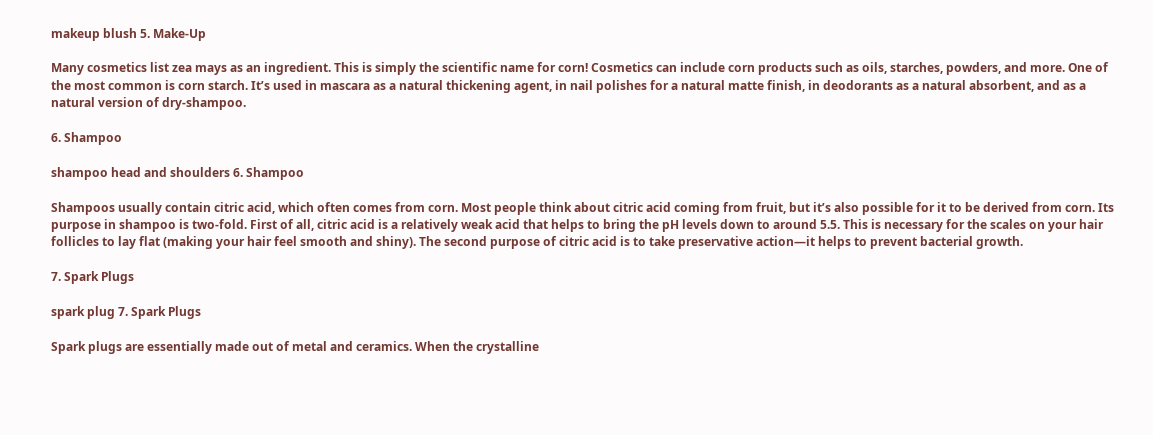makeup blush 5. Make-Up

Many cosmetics list zea mays as an ingredient. This is simply the scientific name for corn! Cosmetics can include corn products such as oils, starches, powders, and more. One of the most common is corn starch. It’s used in mascara as a natural thickening agent, in nail polishes for a natural matte finish, in deodorants as a natural absorbent, and as a natural version of dry-shampoo.

6. Shampoo

shampoo head and shoulders 6. Shampoo

Shampoos usually contain citric acid, which often comes from corn. Most people think about citric acid coming from fruit, but it’s also possible for it to be derived from corn. Its purpose in shampoo is two-fold. First of all, citric acid is a relatively weak acid that helps to bring the pH levels down to around 5.5. This is necessary for the scales on your hair follicles to lay flat (making your hair feel smooth and shiny). The second purpose of citric acid is to take preservative action—it helps to prevent bacterial growth.

7. Spark Plugs

spark plug 7. Spark Plugs

Spark plugs are essentially made out of metal and ceramics. When the crystalline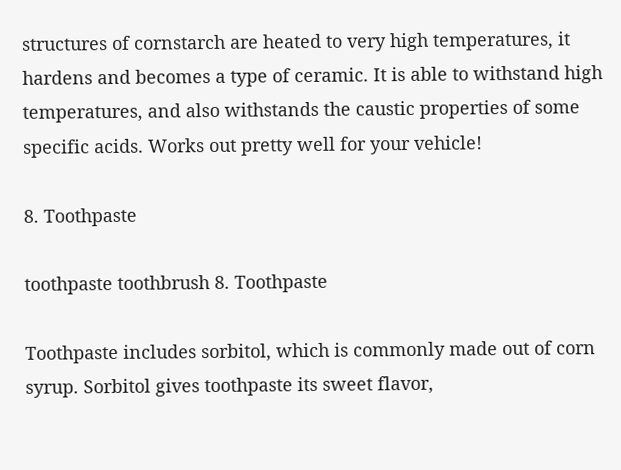structures of cornstarch are heated to very high temperatures, it hardens and becomes a type of ceramic. It is able to withstand high temperatures, and also withstands the caustic properties of some specific acids. Works out pretty well for your vehicle!

8. Toothpaste

toothpaste toothbrush 8. Toothpaste

Toothpaste includes sorbitol, which is commonly made out of corn syrup. Sorbitol gives toothpaste its sweet flavor,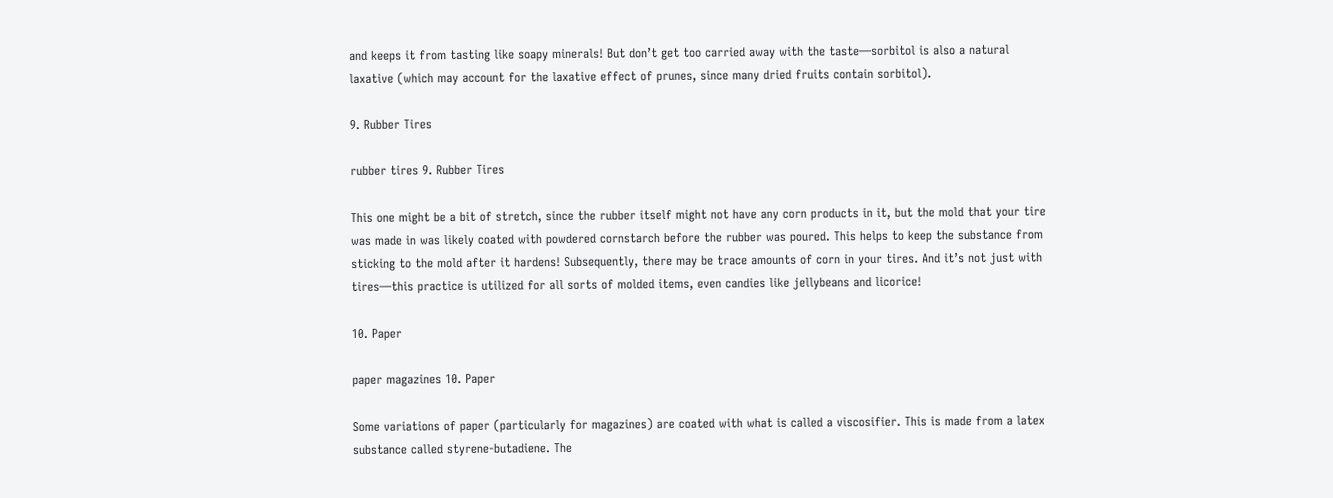and keeps it from tasting like soapy minerals! But don’t get too carried away with the taste—sorbitol is also a natural laxative (which may account for the laxative effect of prunes, since many dried fruits contain sorbitol).

9. Rubber Tires

rubber tires 9. Rubber Tires

This one might be a bit of stretch, since the rubber itself might not have any corn products in it, but the mold that your tire was made in was likely coated with powdered cornstarch before the rubber was poured. This helps to keep the substance from sticking to the mold after it hardens! Subsequently, there may be trace amounts of corn in your tires. And it’s not just with tires—this practice is utilized for all sorts of molded items, even candies like jellybeans and licorice!

10. Paper

paper magazines 10. Paper

Some variations of paper (particularly for magazines) are coated with what is called a viscosifier. This is made from a latex substance called styrene-butadiene. The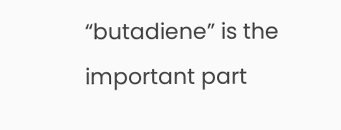“butadiene” is the important part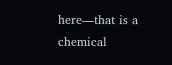here—that is a chemical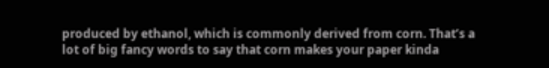produced by ethanol, which is commonly derived from corn. That’s a lot of big fancy words to say that corn makes your paper kinda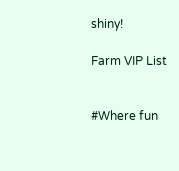shiny!

Farm VIP List


#Where fun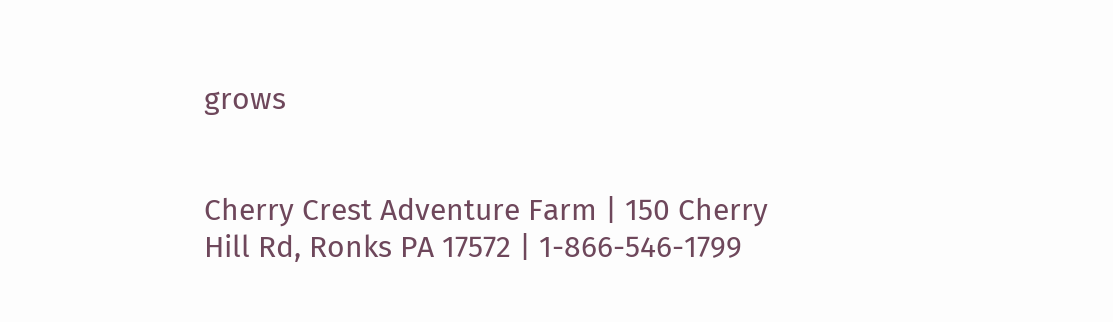grows


Cherry Crest Adventure Farm | 150 Cherry Hill Rd, Ronks PA 17572 | 1-866-546-1799